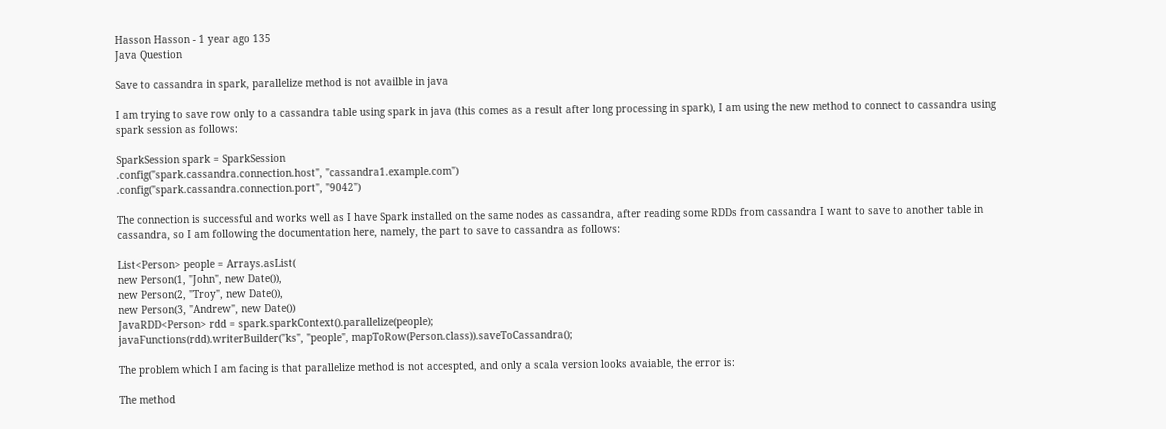Hasson Hasson - 1 year ago 135
Java Question

Save to cassandra in spark, parallelize method is not availble in java

I am trying to save row only to a cassandra table using spark in java (this comes as a result after long processing in spark), I am using the new method to connect to cassandra using spark session as follows:

SparkSession spark = SparkSession
.config("spark.cassandra.connection.host", "cassandra1.example.com")
.config("spark.cassandra.connection.port", "9042")

The connection is successful and works well as I have Spark installed on the same nodes as cassandra, after reading some RDDs from cassandra I want to save to another table in cassandra, so I am following the documentation here, namely, the part to save to cassandra as follows:

List<Person> people = Arrays.asList(
new Person(1, "John", new Date()),
new Person(2, "Troy", new Date()),
new Person(3, "Andrew", new Date())
JavaRDD<Person> rdd = spark.sparkContext().parallelize(people);
javaFunctions(rdd).writerBuilder("ks", "people", mapToRow(Person.class)).saveToCassandra();

The problem which I am facing is that parallelize method is not accespted, and only a scala version looks avaiable, the error is:

The method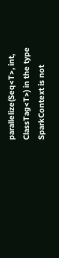parallelize(Seq<T>, int, ClassTag<T>) in the type
SparkContext is not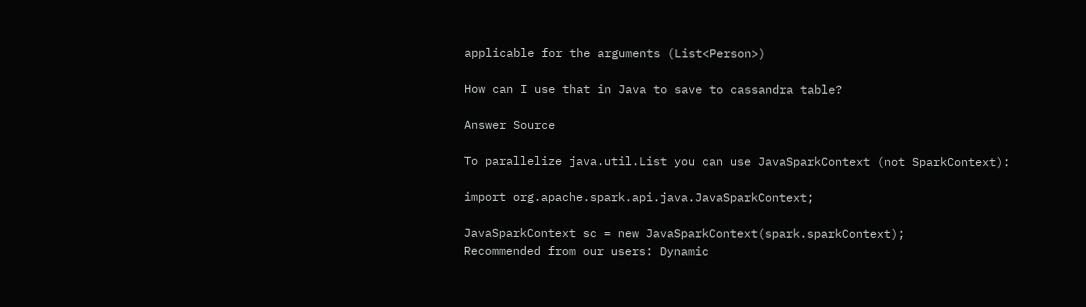applicable for the arguments (List<Person>)

How can I use that in Java to save to cassandra table?

Answer Source

To parallelize java.util.List you can use JavaSparkContext (not SparkContext):

import org.apache.spark.api.java.JavaSparkContext;

JavaSparkContext sc = new JavaSparkContext(spark.sparkContext);
Recommended from our users: Dynamic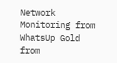Network Monitoring from WhatsUp Gold from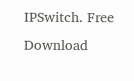IPSwitch. Free Download